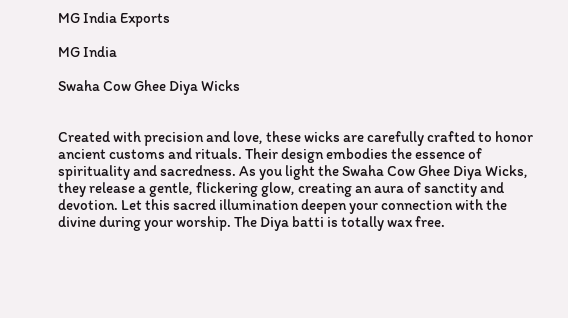MG India Exports

MG India

Swaha Cow Ghee Diya Wicks


Created with precision and love, these wicks are carefully crafted to honor ancient customs and rituals. Their design embodies the essence of spirituality and sacredness. As you light the Swaha Cow Ghee Diya Wicks, they release a gentle, flickering glow, creating an aura of sanctity and devotion. Let this sacred illumination deepen your connection with the divine during your worship. The Diya batti is totally wax free.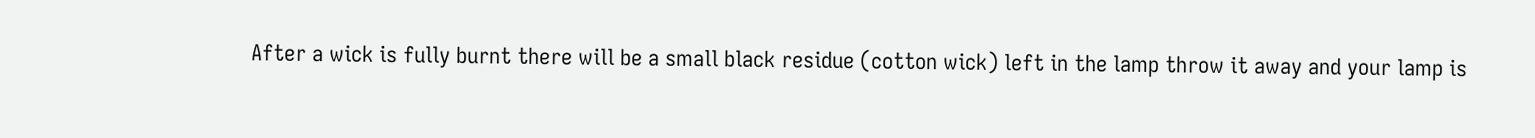After a wick is fully burnt there will be a small black residue (cotton wick) left in the lamp throw it away and your lamp is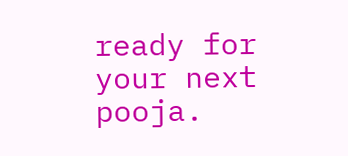ready for your next pooja.